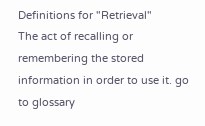Definitions for "Retrieval"
The act of recalling or remembering the stored information in order to use it. go to glossary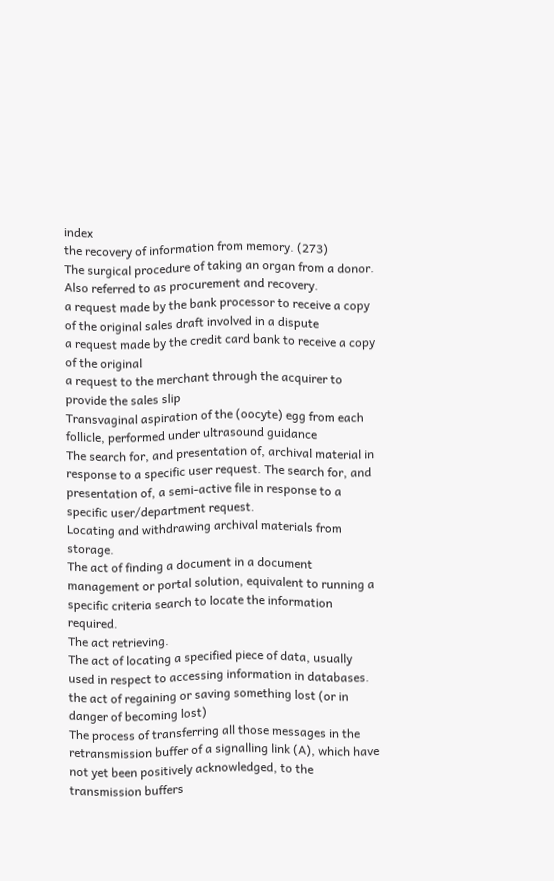index
the recovery of information from memory. (273)
The surgical procedure of taking an organ from a donor. Also referred to as procurement and recovery.
a request made by the bank processor to receive a copy of the original sales draft involved in a dispute
a request made by the credit card bank to receive a copy of the original
a request to the merchant through the acquirer to provide the sales slip
Transvaginal aspiration of the (oocyte) egg from each follicle, performed under ultrasound guidance
The search for, and presentation of, archival material in response to a specific user request. The search for, and presentation of, a semi-active file in response to a specific user/department request.
Locating and withdrawing archival materials from storage.
The act of finding a document in a document management or portal solution, equivalent to running a specific criteria search to locate the information required.
The act retrieving.
The act of locating a specified piece of data, usually used in respect to accessing information in databases.
the act of regaining or saving something lost (or in danger of becoming lost)
The process of transferring all those messages in the retransmission buffer of a signalling link (A), which have not yet been positively acknowledged, to the transmission buffers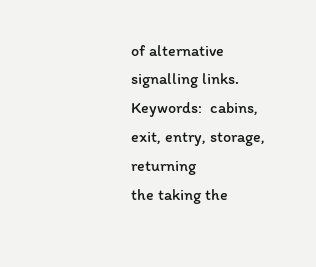of alternative signalling links.
Keywords:  cabins, exit, entry, storage, returning
the taking the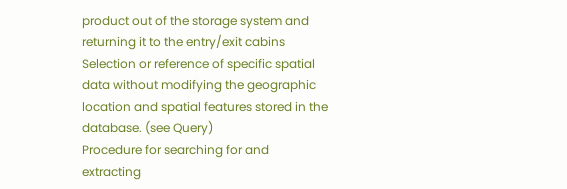product out of the storage system and returning it to the entry/exit cabins
Selection or reference of specific spatial data without modifying the geographic location and spatial features stored in the database. (see Query)
Procedure for searching for and extracting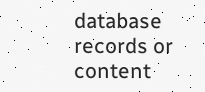database records or content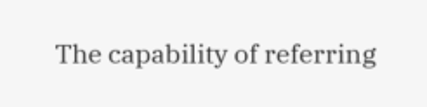The capability of referring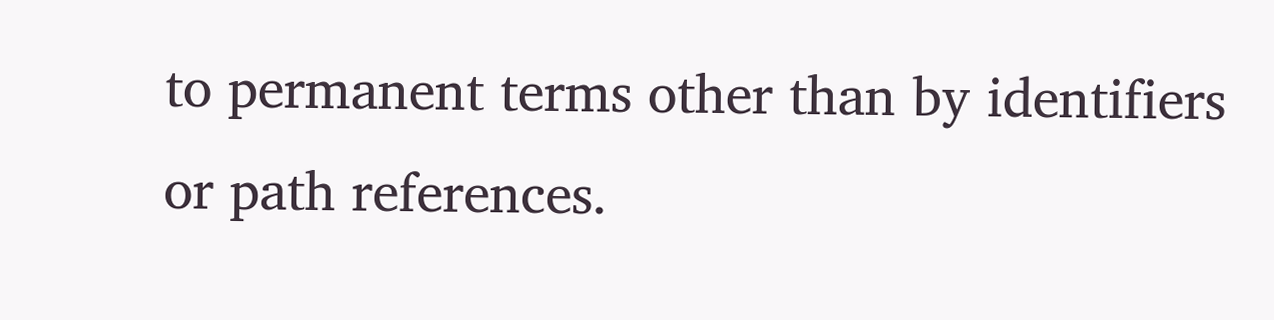to permanent terms other than by identifiers or path references.